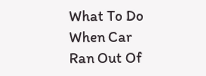What To Do When Car Ran Out Of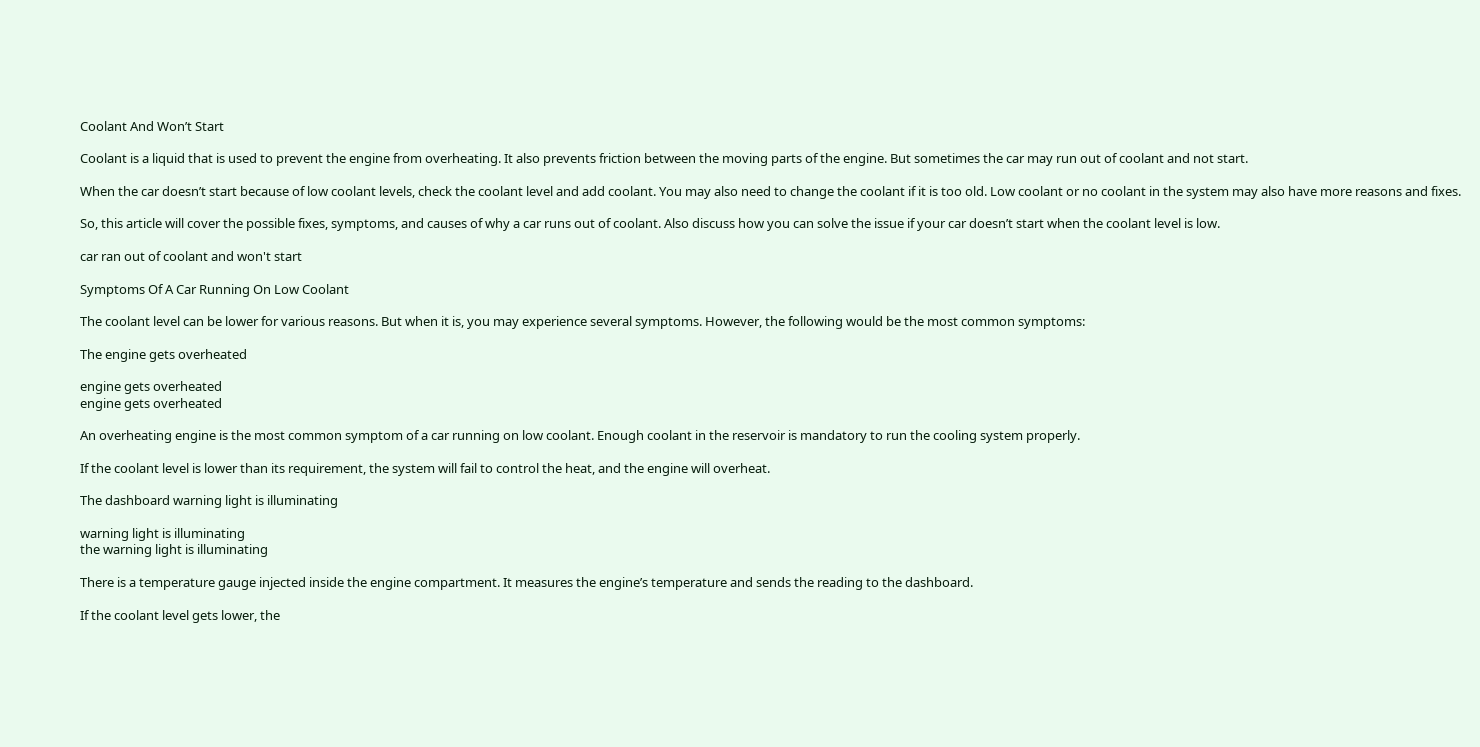Coolant And Won’t Start

Coolant is a liquid that is used to prevent the engine from overheating. It also prevents friction between the moving parts of the engine. But sometimes the car may run out of coolant and not start.

When the car doesn’t start because of low coolant levels, check the coolant level and add coolant. You may also need to change the coolant if it is too old. Low coolant or no coolant in the system may also have more reasons and fixes.

So, this article will cover the possible fixes, symptoms, and causes of why a car runs out of coolant. Also discuss how you can solve the issue if your car doesn’t start when the coolant level is low.

car ran out of coolant and won't start

Symptoms Of A Car Running On Low Coolant

The coolant level can be lower for various reasons. But when it is, you may experience several symptoms. However, the following would be the most common symptoms:

The engine gets overheated

engine gets overheated
engine gets overheated

An overheating engine is the most common symptom of a car running on low coolant. Enough coolant in the reservoir is mandatory to run the cooling system properly.

If the coolant level is lower than its requirement, the system will fail to control the heat, and the engine will overheat.

The dashboard warning light is illuminating

warning light is illuminating
the warning light is illuminating

There is a temperature gauge injected inside the engine compartment. It measures the engine’s temperature and sends the reading to the dashboard.

If the coolant level gets lower, the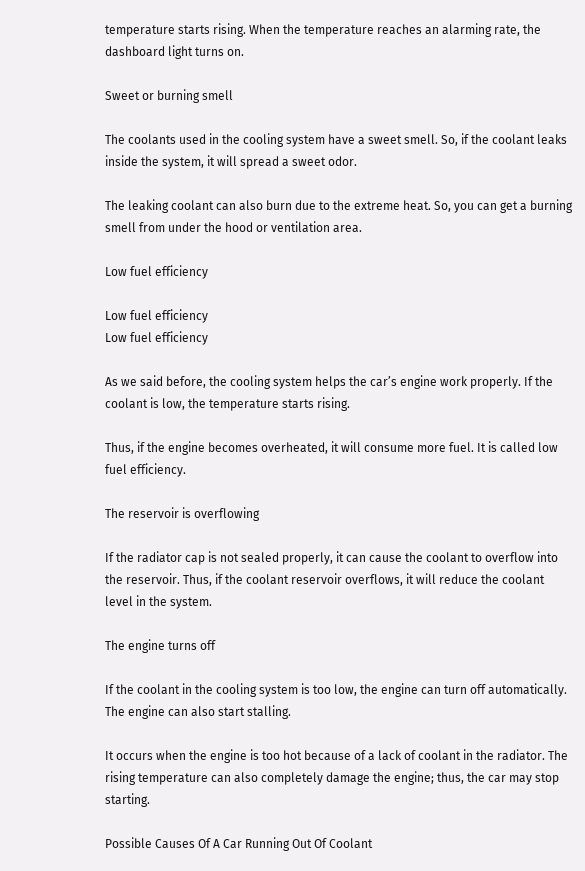temperature starts rising. When the temperature reaches an alarming rate, the dashboard light turns on.

Sweet or burning smell

The coolants used in the cooling system have a sweet smell. So, if the coolant leaks inside the system, it will spread a sweet odor.

The leaking coolant can also burn due to the extreme heat. So, you can get a burning smell from under the hood or ventilation area.

Low fuel efficiency

Low fuel efficiency
Low fuel efficiency

As we said before, the cooling system helps the car’s engine work properly. If the coolant is low, the temperature starts rising.

Thus, if the engine becomes overheated, it will consume more fuel. It is called low fuel efficiency.

The reservoir is overflowing

If the radiator cap is not sealed properly, it can cause the coolant to overflow into the reservoir. Thus, if the coolant reservoir overflows, it will reduce the coolant level in the system.

The engine turns off

If the coolant in the cooling system is too low, the engine can turn off automatically. The engine can also start stalling.

It occurs when the engine is too hot because of a lack of coolant in the radiator. The rising temperature can also completely damage the engine; thus, the car may stop starting.

Possible Causes Of A Car Running Out Of Coolant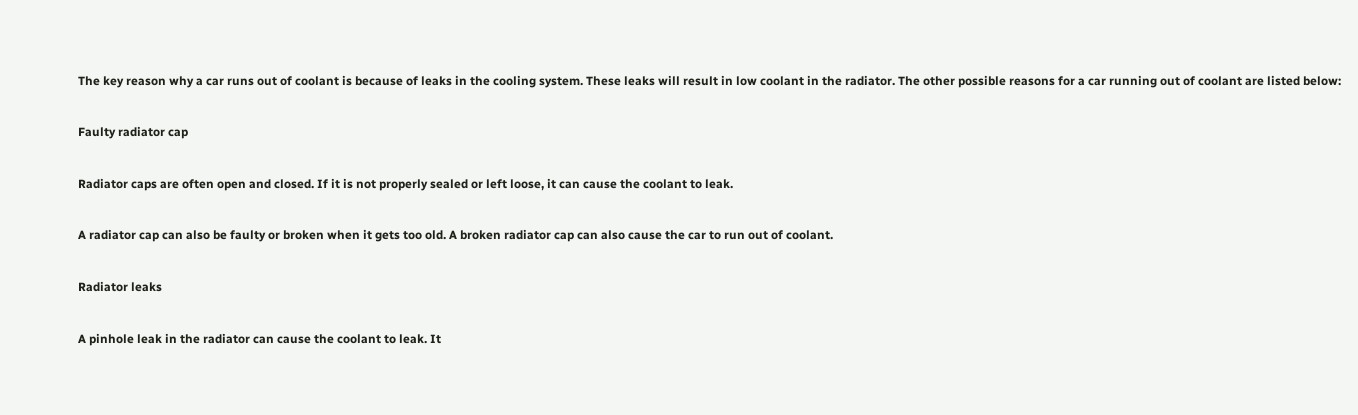The key reason why a car runs out of coolant is because of leaks in the cooling system. These leaks will result in low coolant in the radiator. The other possible reasons for a car running out of coolant are listed below:

Faulty radiator cap

Radiator caps are often open and closed. If it is not properly sealed or left loose, it can cause the coolant to leak.

A radiator cap can also be faulty or broken when it gets too old. A broken radiator cap can also cause the car to run out of coolant.

Radiator leaks

A pinhole leak in the radiator can cause the coolant to leak. It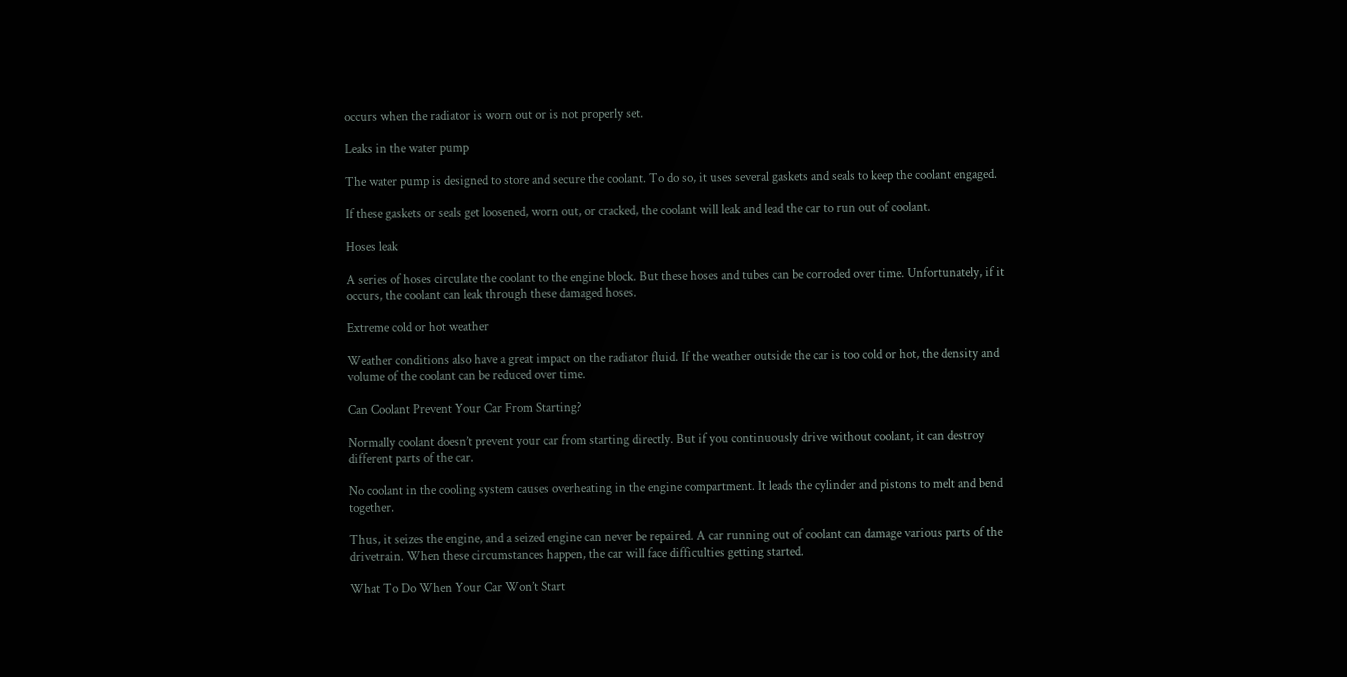occurs when the radiator is worn out or is not properly set.

Leaks in the water pump

The water pump is designed to store and secure the coolant. To do so, it uses several gaskets and seals to keep the coolant engaged.

If these gaskets or seals get loosened, worn out, or cracked, the coolant will leak and lead the car to run out of coolant.

Hoses leak

A series of hoses circulate the coolant to the engine block. But these hoses and tubes can be corroded over time. Unfortunately, if it occurs, the coolant can leak through these damaged hoses.

Extreme cold or hot weather

Weather conditions also have a great impact on the radiator fluid. If the weather outside the car is too cold or hot, the density and volume of the coolant can be reduced over time.

Can Coolant Prevent Your Car From Starting?

Normally coolant doesn’t prevent your car from starting directly. But if you continuously drive without coolant, it can destroy different parts of the car.

No coolant in the cooling system causes overheating in the engine compartment. It leads the cylinder and pistons to melt and bend together.

Thus, it seizes the engine, and a seized engine can never be repaired. A car running out of coolant can damage various parts of the drivetrain. When these circumstances happen, the car will face difficulties getting started.

What To Do When Your Car Won’t Start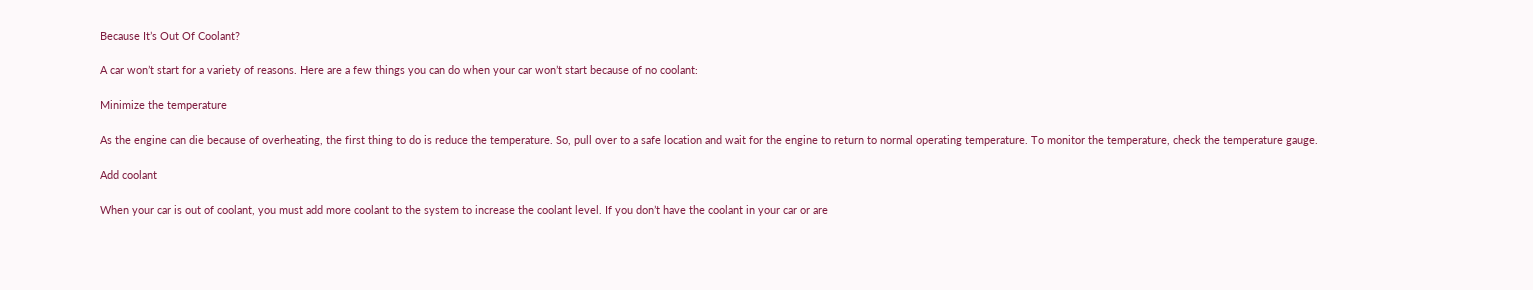Because It’s Out Of Coolant?

A car won’t start for a variety of reasons. Here are a few things you can do when your car won’t start because of no coolant:

Minimize the temperature

As the engine can die because of overheating, the first thing to do is reduce the temperature. So, pull over to a safe location and wait for the engine to return to normal operating temperature. To monitor the temperature, check the temperature gauge.

Add coolant

When your car is out of coolant, you must add more coolant to the system to increase the coolant level. If you don’t have the coolant in your car or are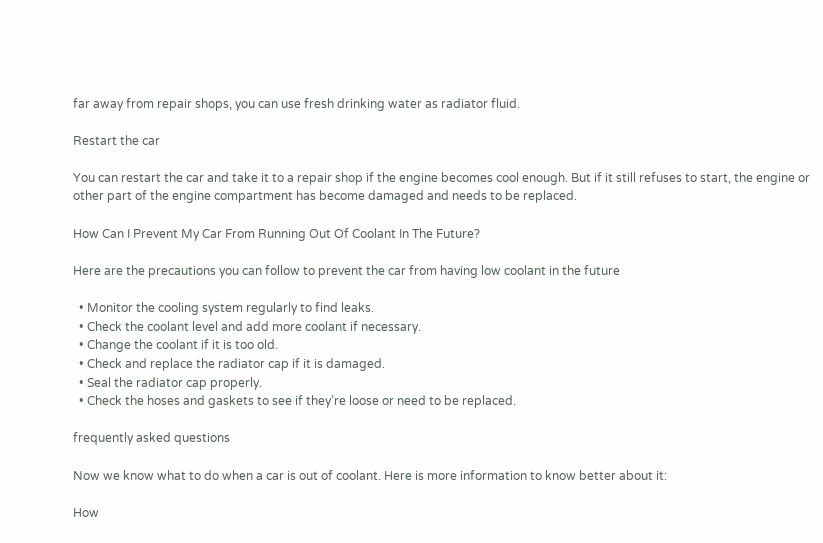far away from repair shops, you can use fresh drinking water as radiator fluid.

Restart the car

You can restart the car and take it to a repair shop if the engine becomes cool enough. But if it still refuses to start, the engine or other part of the engine compartment has become damaged and needs to be replaced.

How Can I Prevent My Car From Running Out Of Coolant In The Future?

Here are the precautions you can follow to prevent the car from having low coolant in the future

  • Monitor the cooling system regularly to find leaks.
  • Check the coolant level and add more coolant if necessary.
  • Change the coolant if it is too old.
  • Check and replace the radiator cap if it is damaged.
  • Seal the radiator cap properly.
  • Check the hoses and gaskets to see if they’re loose or need to be replaced.

frequently asked questions

Now we know what to do when a car is out of coolant. Here is more information to know better about it:

How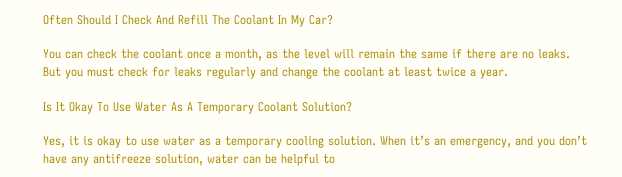Often Should I Check And Refill The Coolant In My Car?

You can check the coolant once a month, as the level will remain the same if there are no leaks. But you must check for leaks regularly and change the coolant at least twice a year.

Is It Okay To Use Water As A Temporary Coolant Solution?

Yes, it is okay to use water as a temporary cooling solution. When it’s an emergency, and you don’t have any antifreeze solution, water can be helpful to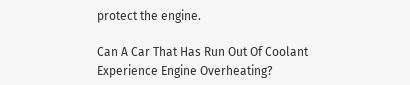protect the engine.

Can A Car That Has Run Out Of Coolant Experience Engine Overheating?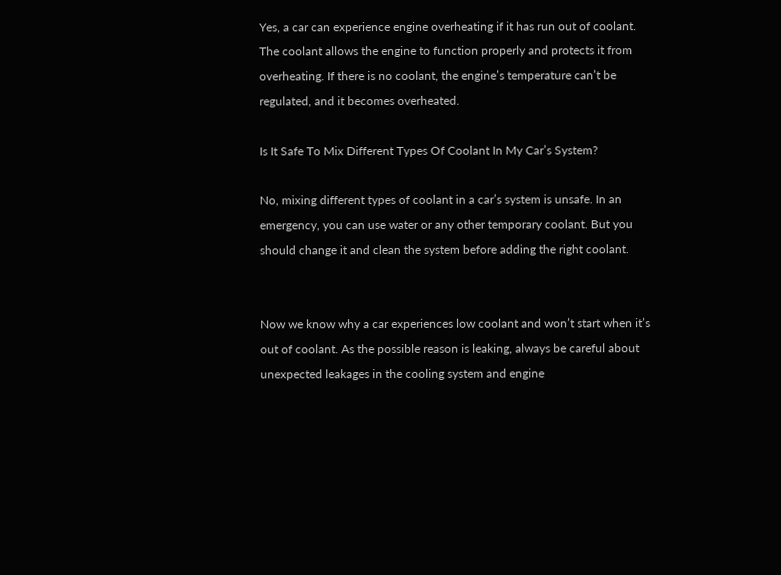Yes, a car can experience engine overheating if it has run out of coolant. The coolant allows the engine to function properly and protects it from overheating. If there is no coolant, the engine’s temperature can’t be regulated, and it becomes overheated.

Is It Safe To Mix Different Types Of Coolant In My Car’s System?

No, mixing different types of coolant in a car’s system is unsafe. In an emergency, you can use water or any other temporary coolant. But you should change it and clean the system before adding the right coolant.


Now we know why a car experiences low coolant and won’t start when it’s out of coolant. As the possible reason is leaking, always be careful about unexpected leakages in the cooling system and engine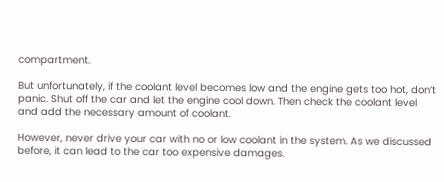compartment.

But unfortunately, if the coolant level becomes low and the engine gets too hot, don’t panic. Shut off the car and let the engine cool down. Then check the coolant level and add the necessary amount of coolant.

However, never drive your car with no or low coolant in the system. As we discussed before, it can lead to the car too expensive damages.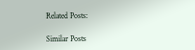Related Posts:

Similar Posts